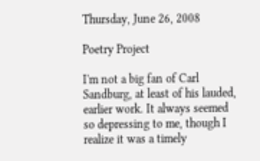Thursday, June 26, 2008

Poetry Project

I'm not a big fan of Carl Sandburg, at least of his lauded, earlier work. It always seemed so depressing to me, though I realize it was a timely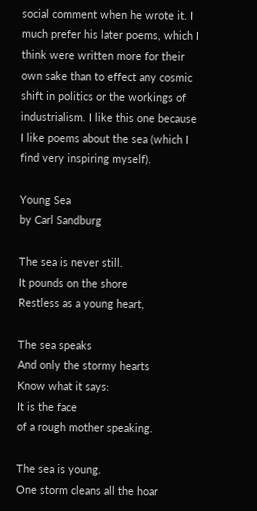social comment when he wrote it. I much prefer his later poems, which I think were written more for their own sake than to effect any cosmic shift in politics or the workings of industrialism. I like this one because I like poems about the sea (which I find very inspiring myself).

Young Sea
by Carl Sandburg

The sea is never still.
It pounds on the shore
Restless as a young heart,

The sea speaks
And only the stormy hearts
Know what it says:
It is the face
of a rough mother speaking.

The sea is young.
One storm cleans all the hoar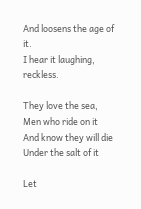And loosens the age of it.
I hear it laughing, reckless.

They love the sea,
Men who ride on it
And know they will die
Under the salt of it

Let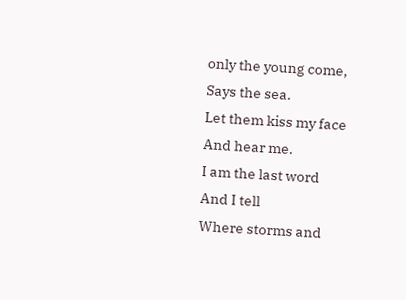only the young come,
Says the sea.
Let them kiss my face
And hear me.
I am the last word
And I tell
Where storms and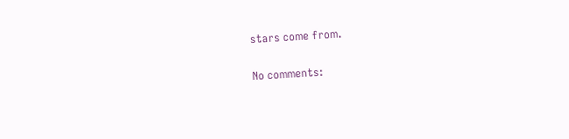stars come from.

No comments: